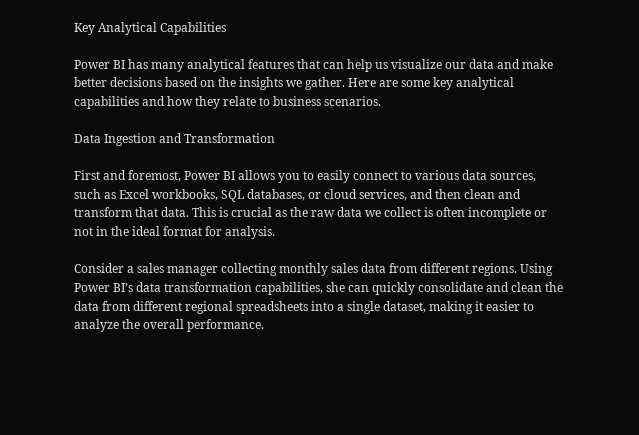Key Analytical Capabilities

Power BI has many analytical features that can help us visualize our data and make better decisions based on the insights we gather. Here are some key analytical capabilities and how they relate to business scenarios.

Data Ingestion and Transformation

First and foremost, Power BI allows you to easily connect to various data sources, such as Excel workbooks, SQL databases, or cloud services, and then clean and transform that data. This is crucial as the raw data we collect is often incomplete or not in the ideal format for analysis.

Consider a sales manager collecting monthly sales data from different regions. Using Power BI’s data transformation capabilities, she can quickly consolidate and clean the data from different regional spreadsheets into a single dataset, making it easier to analyze the overall performance.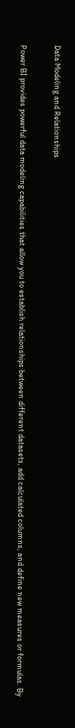Data Modeling and Relationships

Power BI provides powerful data modeling capabilities that allow you to establish relationships between different datasets, add calculated columns, and define new measures or formulas. By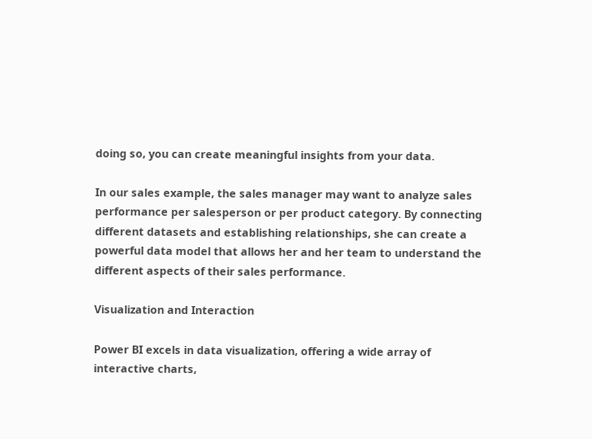doing so, you can create meaningful insights from your data.

In our sales example, the sales manager may want to analyze sales performance per salesperson or per product category. By connecting different datasets and establishing relationships, she can create a powerful data model that allows her and her team to understand the different aspects of their sales performance.

Visualization and Interaction

Power BI excels in data visualization, offering a wide array of interactive charts,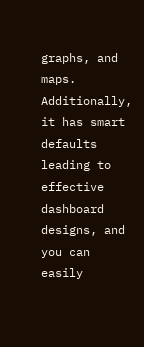graphs, and maps. Additionally, it has smart defaults leading to effective dashboard designs, and you can easily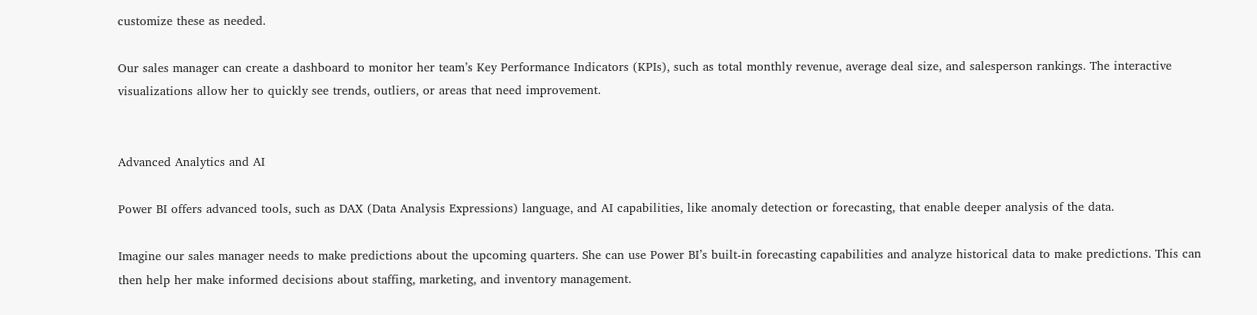customize these as needed.

Our sales manager can create a dashboard to monitor her team’s Key Performance Indicators (KPIs), such as total monthly revenue, average deal size, and salesperson rankings. The interactive visualizations allow her to quickly see trends, outliers, or areas that need improvement.


Advanced Analytics and AI

Power BI offers advanced tools, such as DAX (Data Analysis Expressions) language, and AI capabilities, like anomaly detection or forecasting, that enable deeper analysis of the data.

Imagine our sales manager needs to make predictions about the upcoming quarters. She can use Power BI’s built-in forecasting capabilities and analyze historical data to make predictions. This can then help her make informed decisions about staffing, marketing, and inventory management.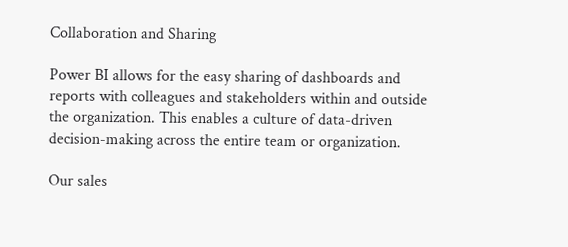Collaboration and Sharing

Power BI allows for the easy sharing of dashboards and reports with colleagues and stakeholders within and outside the organization. This enables a culture of data-driven decision-making across the entire team or organization.

Our sales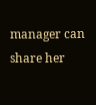manager can share her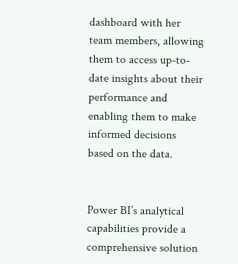dashboard with her team members, allowing them to access up-to-date insights about their performance and enabling them to make informed decisions based on the data.


Power BI’s analytical capabilities provide a comprehensive solution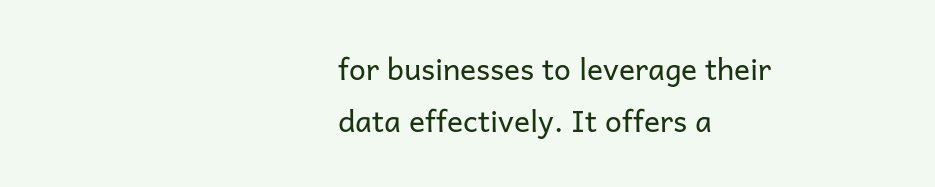for businesses to leverage their data effectively. It offers a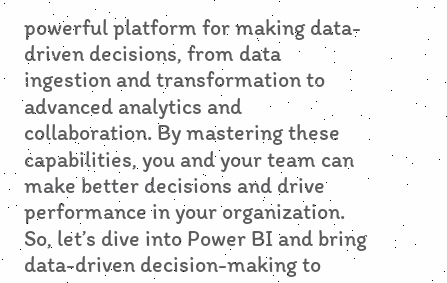powerful platform for making data-driven decisions, from data ingestion and transformation to advanced analytics and collaboration. By mastering these capabilities, you and your team can make better decisions and drive performance in your organization. So, let’s dive into Power BI and bring data-driven decision-making to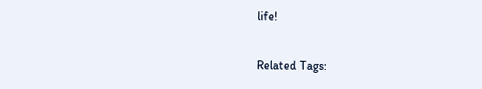life!

Related Tags: